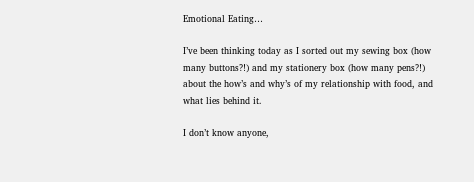Emotional Eating…

I’ve been thinking today as I sorted out my sewing box (how many buttons?!) and my stationery box (how many pens?!) about the how’s and why’s of my relationship with food, and what lies behind it.

I don’t know anyone,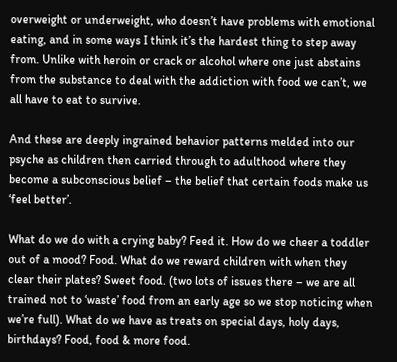overweight or underweight, who doesn’t have problems with emotional eating, and in some ways I think it’s the hardest thing to step away from. Unlike with heroin or crack or alcohol where one just abstains from the substance to deal with the addiction with food we can’t, we all have to eat to survive.

And these are deeply ingrained behavior patterns melded into our psyche as children then carried through to adulthood where they become a subconscious belief – the belief that certain foods make us ‘feel better’.

What do we do with a crying baby? Feed it. How do we cheer a toddler out of a mood? Food. What do we reward children with when they clear their plates? Sweet food. (two lots of issues there – we are all trained not to ‘waste’ food from an early age so we stop noticing when we’re full). What do we have as treats on special days, holy days, birthdays? Food, food & more food.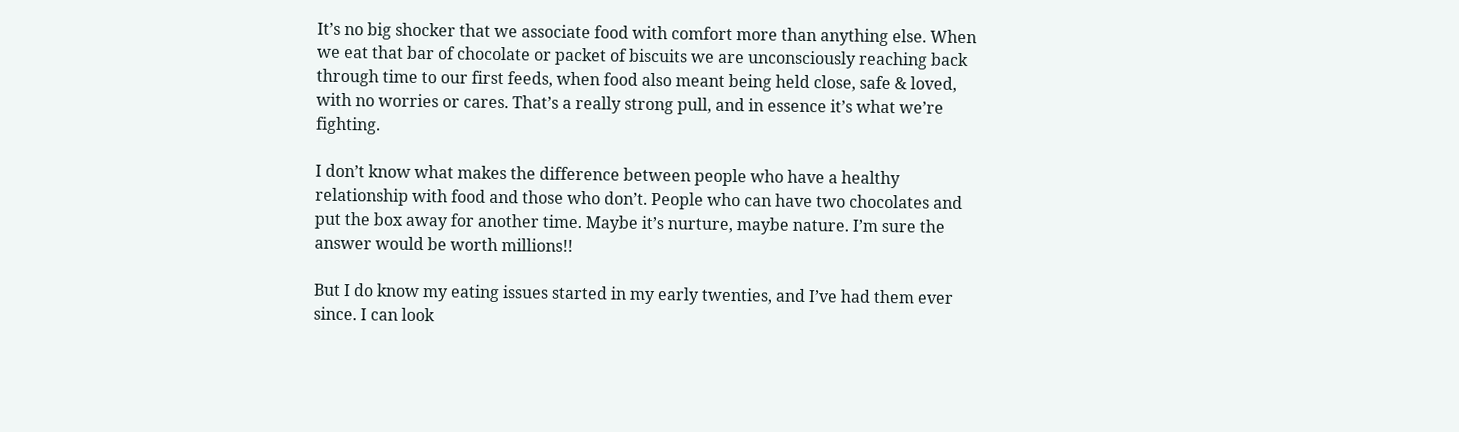It’s no big shocker that we associate food with comfort more than anything else. When we eat that bar of chocolate or packet of biscuits we are unconsciously reaching back through time to our first feeds, when food also meant being held close, safe & loved, with no worries or cares. That’s a really strong pull, and in essence it’s what we’re fighting.

I don’t know what makes the difference between people who have a healthy relationship with food and those who don’t. People who can have two chocolates and put the box away for another time. Maybe it’s nurture, maybe nature. I’m sure the answer would be worth millions!!

But I do know my eating issues started in my early twenties, and I’ve had them ever since. I can look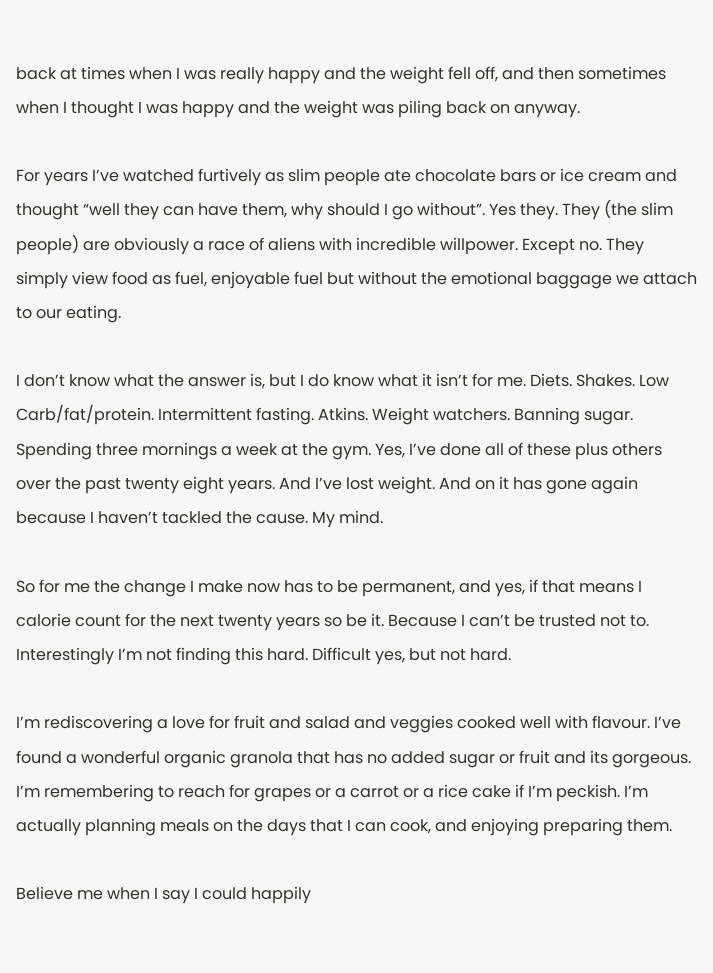back at times when I was really happy and the weight fell off, and then sometimes when I thought I was happy and the weight was piling back on anyway.

For years I’ve watched furtively as slim people ate chocolate bars or ice cream and thought “well they can have them, why should I go without”. Yes they. They (the slim people) are obviously a race of aliens with incredible willpower. Except no. They simply view food as fuel, enjoyable fuel but without the emotional baggage we attach to our eating.

I don’t know what the answer is, but I do know what it isn’t for me. Diets. Shakes. Low Carb/fat/protein. Intermittent fasting. Atkins. Weight watchers. Banning sugar. Spending three mornings a week at the gym. Yes, I’ve done all of these plus others over the past twenty eight years. And I’ve lost weight. And on it has gone again because I haven’t tackled the cause. My mind.

So for me the change I make now has to be permanent, and yes, if that means I calorie count for the next twenty years so be it. Because I can’t be trusted not to. Interestingly I’m not finding this hard. Difficult yes, but not hard.

I’m rediscovering a love for fruit and salad and veggies cooked well with flavour. I’ve found a wonderful organic granola that has no added sugar or fruit and its gorgeous. I’m remembering to reach for grapes or a carrot or a rice cake if I’m peckish. I’m actually planning meals on the days that I can cook, and enjoying preparing them.

Believe me when I say I could happily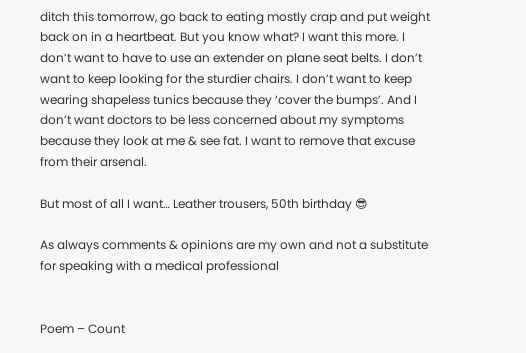ditch this tomorrow, go back to eating mostly crap and put weight back on in a heartbeat. But you know what? I want this more. I don’t want to have to use an extender on plane seat belts. I don’t want to keep looking for the sturdier chairs. I don’t want to keep wearing shapeless tunics because they ‘cover the bumps’. And I don’t want doctors to be less concerned about my symptoms because they look at me & see fat. I want to remove that excuse from their arsenal.

But most of all I want… Leather trousers, 50th birthday 😎

As always comments & opinions are my own and not a substitute for speaking with a medical professional


Poem – Count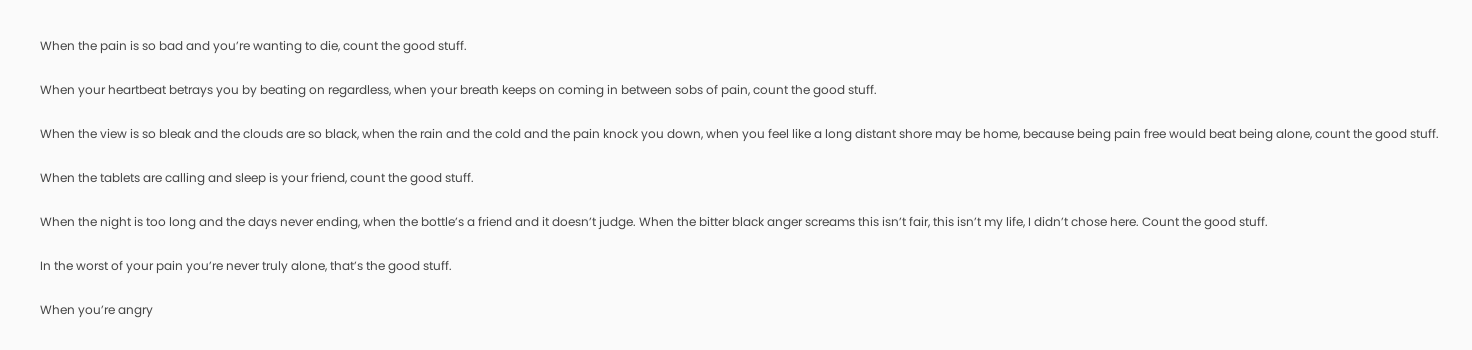When the pain is so bad and you’re wanting to die, count the good stuff.

When your heartbeat betrays you by beating on regardless, when your breath keeps on coming in between sobs of pain, count the good stuff.

When the view is so bleak and the clouds are so black, when the rain and the cold and the pain knock you down, when you feel like a long distant shore may be home, because being pain free would beat being alone, count the good stuff.

When the tablets are calling and sleep is your friend, count the good stuff.

When the night is too long and the days never ending, when the bottle’s a friend and it doesn’t judge. When the bitter black anger screams this isn’t fair, this isn’t my life, I didn’t chose here. Count the good stuff.

In the worst of your pain you’re never truly alone, that’s the good stuff.

When you’re angry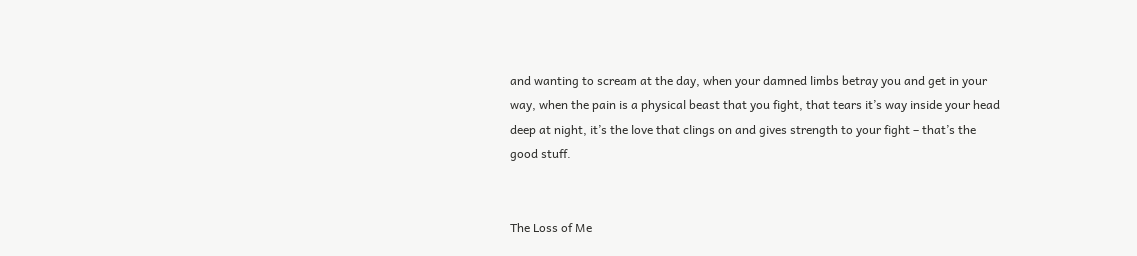and wanting to scream at the day, when your damned limbs betray you and get in your way, when the pain is a physical beast that you fight, that tears it’s way inside your head deep at night, it’s the love that clings on and gives strength to your fight – that’s the good stuff.


The Loss of Me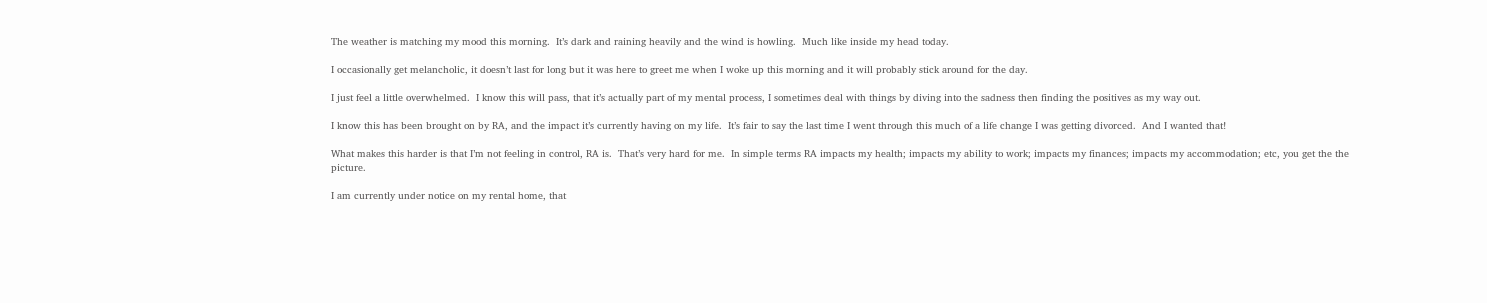The weather is matching my mood this morning.  It’s dark and raining heavily and the wind is howling.  Much like inside my head today.

I occasionally get melancholic, it doesn’t last for long but it was here to greet me when I woke up this morning and it will probably stick around for the day.

I just feel a little overwhelmed.  I know this will pass, that it’s actually part of my mental process, I sometimes deal with things by diving into the sadness then finding the positives as my way out.

I know this has been brought on by RA, and the impact it’s currently having on my life.  It’s fair to say the last time I went through this much of a life change I was getting divorced.  And I wanted that!

What makes this harder is that I’m not feeling in control, RA is.  That’s very hard for me.  In simple terms RA impacts my health; impacts my ability to work; impacts my finances; impacts my accommodation; etc, you get the the picture.

I am currently under notice on my rental home, that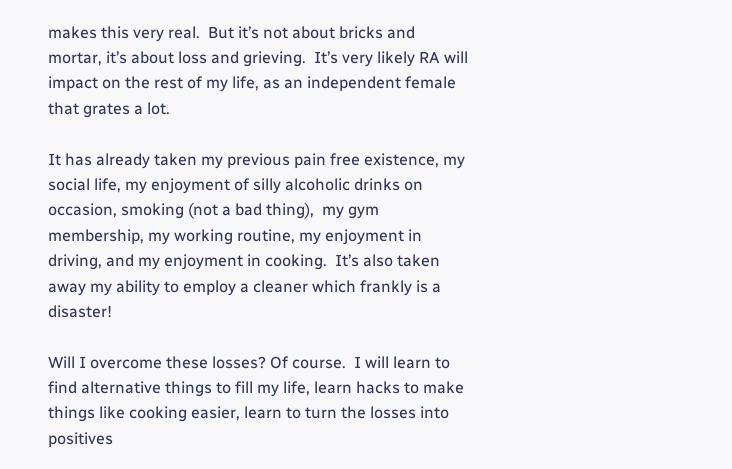makes this very real.  But it’s not about bricks and mortar, it’s about loss and grieving.  It’s very likely RA will impact on the rest of my life, as an independent female that grates a lot.

It has already taken my previous pain free existence, my social life, my enjoyment of silly alcoholic drinks on occasion, smoking (not a bad thing),  my gym membership, my working routine, my enjoyment in driving, and my enjoyment in cooking.  It’s also taken away my ability to employ a cleaner which frankly is a disaster!

Will I overcome these losses? Of course.  I will learn to find alternative things to fill my life, learn hacks to make things like cooking easier, learn to turn the losses into positives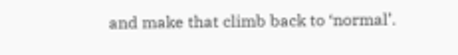and make that climb back to ‘normal’.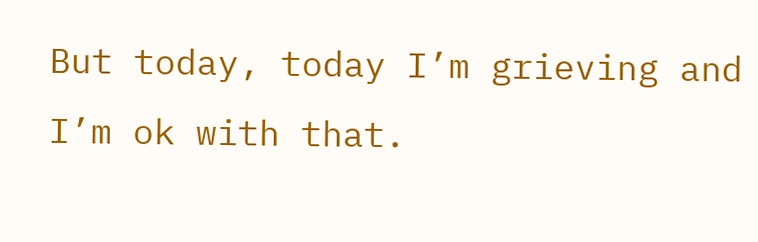But today, today I’m grieving and I’m ok with that.